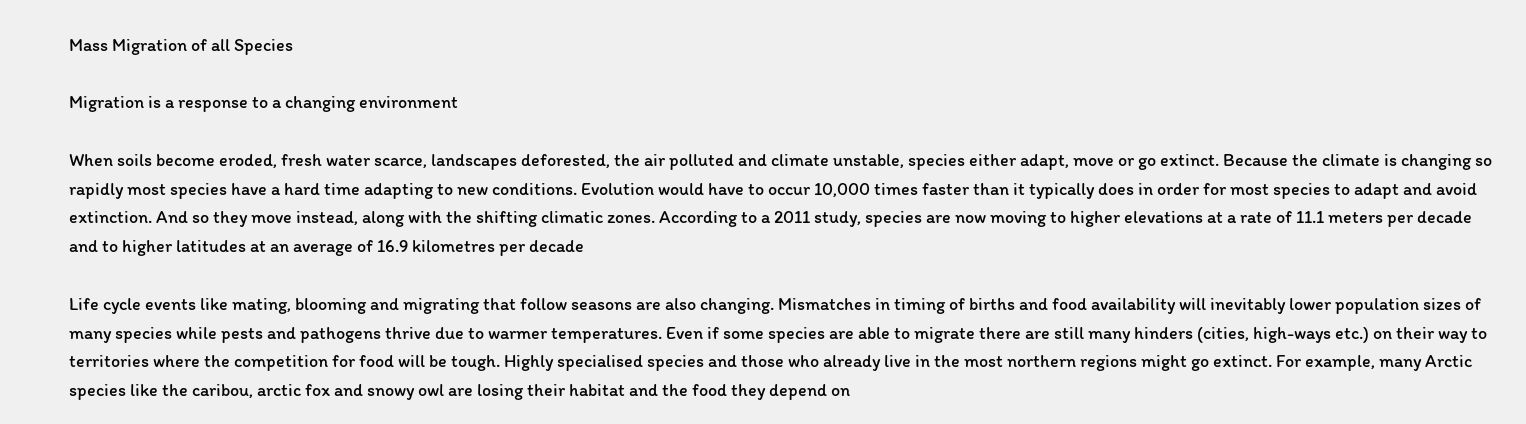Mass Migration of all Species

Migration is a response to a changing environment

When soils become eroded, fresh water scarce, landscapes deforested, the air polluted and climate unstable, species either adapt, move or go extinct. Because the climate is changing so rapidly most species have a hard time adapting to new conditions. Evolution would have to occur 10,000 times faster than it typically does in order for most species to adapt and avoid extinction. And so they move instead, along with the shifting climatic zones. According to a 2011 study, species are now moving to higher elevations at a rate of 11.1 meters per decade and to higher latitudes at an average of 16.9 kilometres per decade

Life cycle events like mating, blooming and migrating that follow seasons are also changing. Mismatches in timing of births and food availability will inevitably lower population sizes of many species while pests and pathogens thrive due to warmer temperatures. Even if some species are able to migrate there are still many hinders (cities, high-ways etc.) on their way to territories where the competition for food will be tough. Highly specialised species and those who already live in the most northern regions might go extinct. For example, many Arctic species like the caribou, arctic fox and snowy owl are losing their habitat and the food they depend on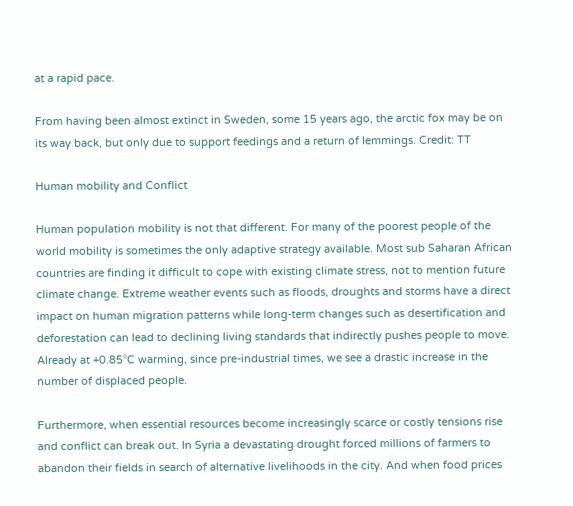at a rapid pace.

From having been almost extinct in Sweden, some 15 years ago, the arctic fox may be on its way back, but only due to support feedings and a return of lemmings. Credit: TT

Human mobility and Conflict

Human population mobility is not that different. For many of the poorest people of the world mobility is sometimes the only adaptive strategy available. Most sub Saharan African countries are finding it difficult to cope with existing climate stress, not to mention future climate change. Extreme weather events such as floods, droughts and storms have a direct impact on human migration patterns while long-term changes such as desertification and deforestation can lead to declining living standards that indirectly pushes people to move. Already at +0.85°C warming, since pre-industrial times, we see a drastic increase in the number of displaced people.

Furthermore, when essential resources become increasingly scarce or costly tensions rise and conflict can break out. In Syria a devastating drought forced millions of farmers to abandon their fields in search of alternative livelihoods in the city. And when food prices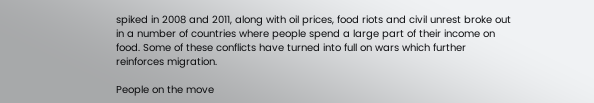spiked in 2008 and 2011, along with oil prices, food riots and civil unrest broke out in a number of countries where people spend a large part of their income on food. Some of these conflicts have turned into full on wars which further reinforces migration.

People on the move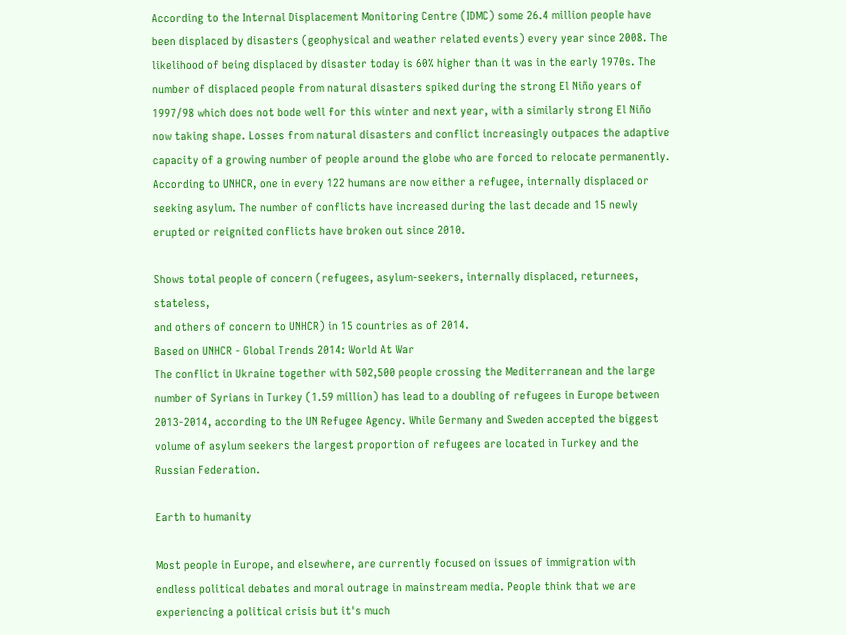According to the Internal Displacement Monitoring Centre (IDMC) some 26.4 million people have been displaced by disasters (geophysical and weather related events) every year since 2008. The likelihood of being displaced by disaster today is 60% higher than it was in the early 1970s. The number of displaced people from natural disasters spiked during the strong El Niño years of 1997/98 which does not bode well for this winter and next year, with a similarly strong El Niño now taking shape. Losses from natural disasters and conflict increasingly outpaces the adaptive capacity of a growing number of people around the globe who are forced to relocate permanently. According to UNHCR, one in every 122 humans are now either a refugee, internally displaced or seeking asylum. The number of conflicts have increased during the last decade and 15 newly erupted or reignited conflicts have broken out since 2010.

Shows total people of concern (refugees, asylum-seekers, internally displaced, returnees, stateless,
and others of concern to UNHCR) in 15 countries as of 2014.
Based on UNHCR - Global Trends 2014: World At War
The conflict in Ukraine together with 502,500 people crossing the Mediterranean and the large number of Syrians in Turkey (1.59 million) has lead to a doubling of refugees in Europe between 2013-2014, according to the UN Refugee Agency. While Germany and Sweden accepted the biggest volume of asylum seekers the largest proportion of refugees are located in Turkey and the Russian Federation.

Earth to humanity

Most people in Europe, and elsewhere, are currently focused on issues of immigration with endless political debates and moral outrage in mainstream media. People think that we are experiencing a political crisis but it's much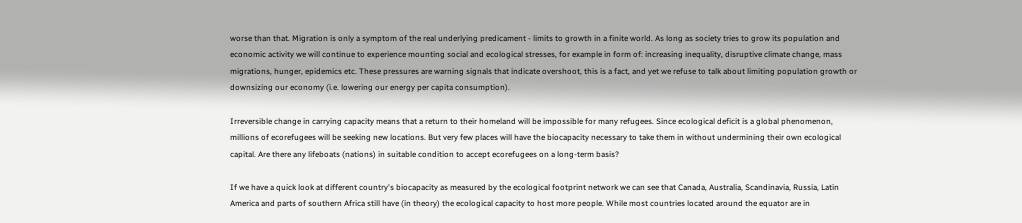worse than that. Migration is only a symptom of the real underlying predicament - limits to growth in a finite world. As long as society tries to grow its population and economic activity we will continue to experience mounting social and ecological stresses, for example in form of: increasing inequality, disruptive climate change, mass migrations, hunger, epidemics etc. These pressures are warning signals that indicate overshoot, this is a fact, and yet we refuse to talk about limiting population growth or downsizing our economy (i.e. lowering our energy per capita consumption).

Irreversible change in carrying capacity means that a return to their homeland will be impossible for many refugees. Since ecological deficit is a global phenomenon, millions of ecorefugees will be seeking new locations. But very few places will have the biocapacity necessary to take them in without undermining their own ecological capital. Are there any lifeboats (nations) in suitable condition to accept ecorefugees on a long-term basis?

If we have a quick look at different country's biocapacity as measured by the ecological footprint network we can see that Canada, Australia, Scandinavia, Russia, Latin America and parts of southern Africa still have (in theory) the ecological capacity to host more people. While most countries located around the equator are in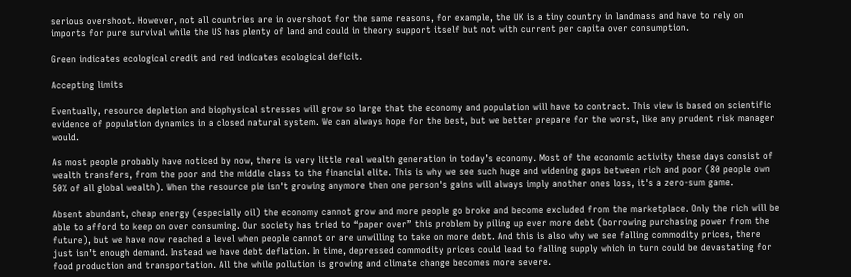serious overshoot. However, not all countries are in overshoot for the same reasons, for example, the UK is a tiny country in landmass and have to rely on imports for pure survival while the US has plenty of land and could in theory support itself but not with current per capita over consumption.

Green indicates ecological credit and red indicates ecological deficit.

Accepting limits

Eventually, resource depletion and biophysical stresses will grow so large that the economy and population will have to contract. This view is based on scientific evidence of population dynamics in a closed natural system. We can always hope for the best, but we better prepare for the worst, like any prudent risk manager would.

As most people probably have noticed by now, there is very little real wealth generation in today’s economy. Most of the economic activity these days consist of wealth transfers, from the poor and the middle class to the financial elite. This is why we see such huge and widening gaps between rich and poor (80 people own 50% of all global wealth). When the resource pie isn't growing anymore then one person's gains will always imply another ones loss, it's a zero-sum game.

Absent abundant, cheap energy (especially oil) the economy cannot grow and more people go broke and become excluded from the marketplace. Only the rich will be able to afford to keep on over consuming. Our society has tried to “paper over” this problem by piling up ever more debt (borrowing purchasing power from the future), but we have now reached a level when people cannot or are unwilling to take on more debt. And this is also why we see falling commodity prices, there just isn’t enough demand. Instead we have debt deflation. In time, depressed commodity prices could lead to falling supply which in turn could be devastating for food production and transportation. All the while pollution is growing and climate change becomes more severe.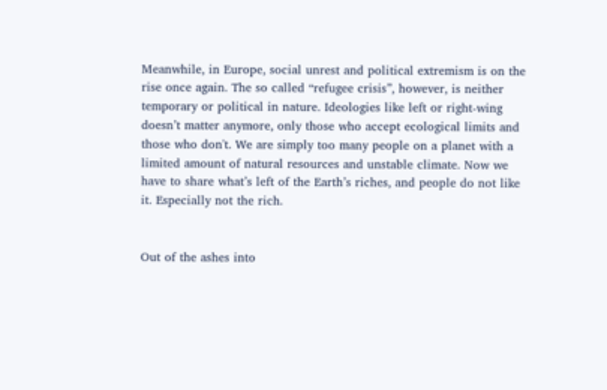Meanwhile, in Europe, social unrest and political extremism is on the rise once again. The so called “refugee crisis”, however, is neither temporary or political in nature. Ideologies like left or right-wing doesn’t matter anymore, only those who accept ecological limits and those who don't. We are simply too many people on a planet with a limited amount of natural resources and unstable climate. Now we have to share what’s left of the Earth’s riches, and people do not like it. Especially not the rich.


Out of the ashes into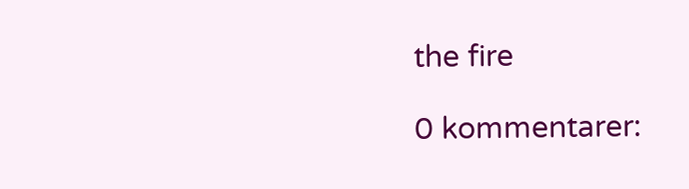the fire

0 kommentarer: